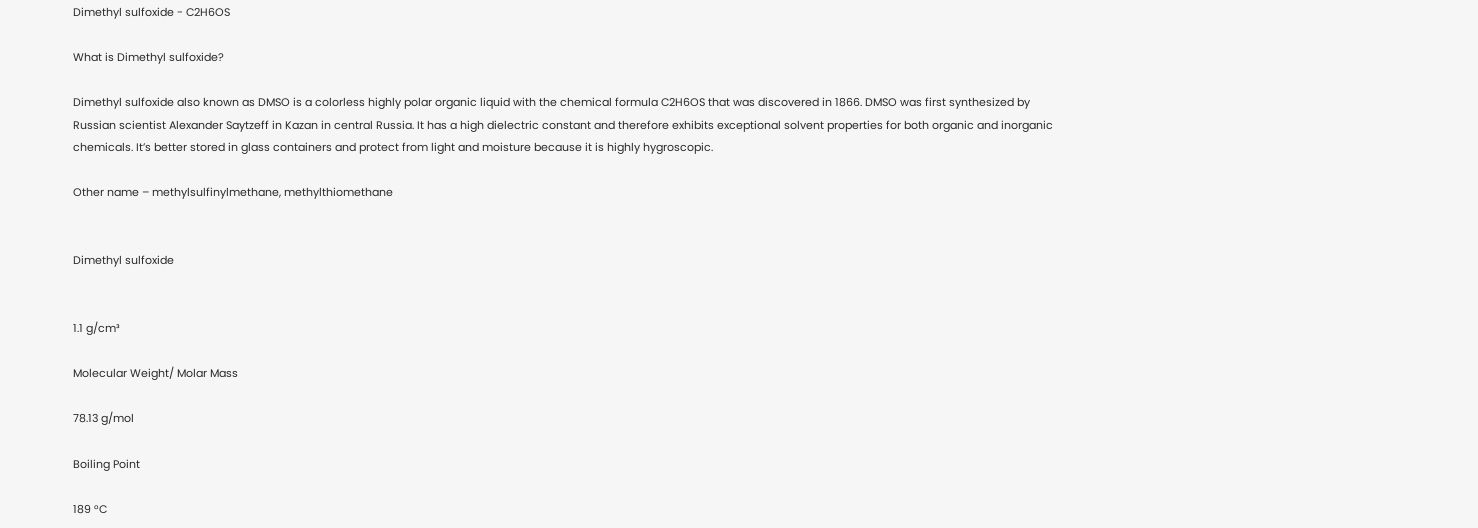Dimethyl sulfoxide - C2H6OS

What is Dimethyl sulfoxide?

Dimethyl sulfoxide also known as DMSO is a colorless highly polar organic liquid with the chemical formula C2H6OS that was discovered in 1866. DMSO was first synthesized by Russian scientist Alexander Saytzeff in Kazan in central Russia. It has a high dielectric constant and therefore exhibits exceptional solvent properties for both organic and inorganic chemicals. It’s better stored in glass containers and protect from light and moisture because it is highly hygroscopic.

Other name – methylsulfinylmethane, methylthiomethane


Dimethyl sulfoxide


1.1 g/cm³

Molecular Weight/ Molar Mass

78.13 g/mol

Boiling Point

189 °C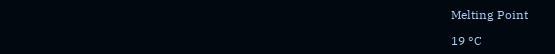Melting Point

19 °C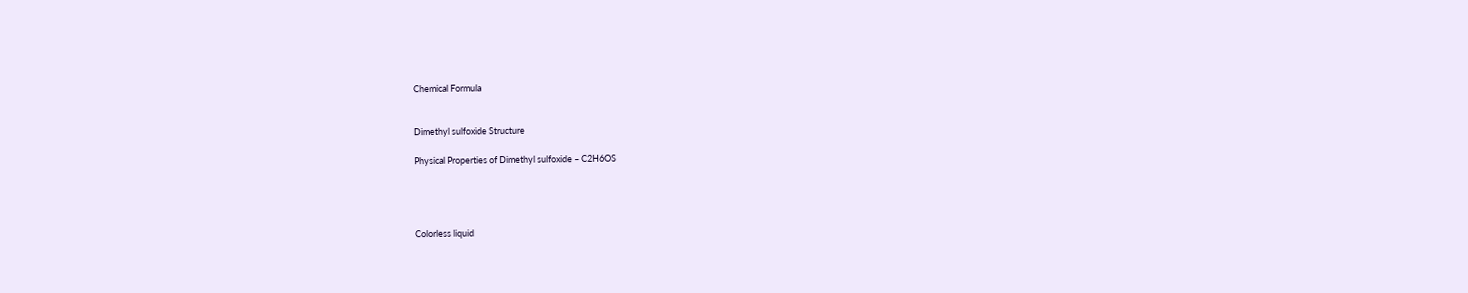Chemical Formula


Dimethyl sulfoxide Structure

Physical Properties of Dimethyl sulfoxide – C2H6OS




Colorless liquid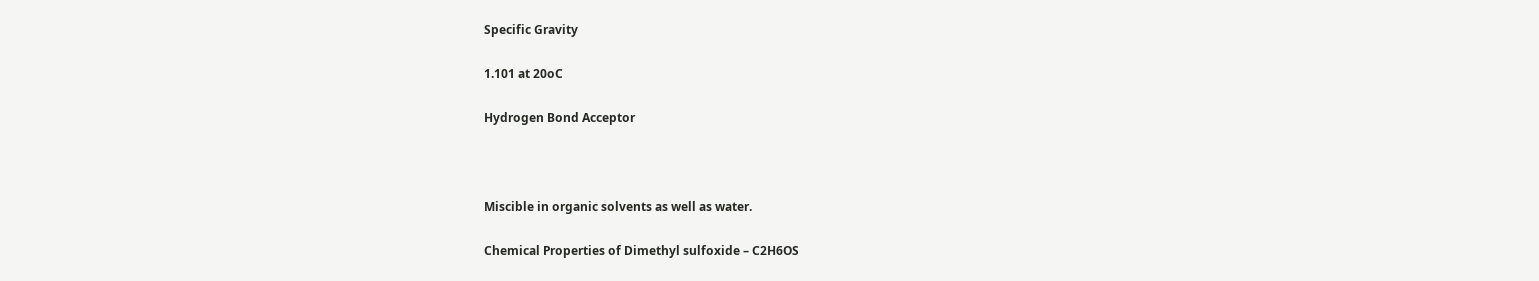Specific Gravity

1.101 at 20oC

Hydrogen Bond Acceptor



Miscible in organic solvents as well as water.

Chemical Properties of Dimethyl sulfoxide – C2H6OS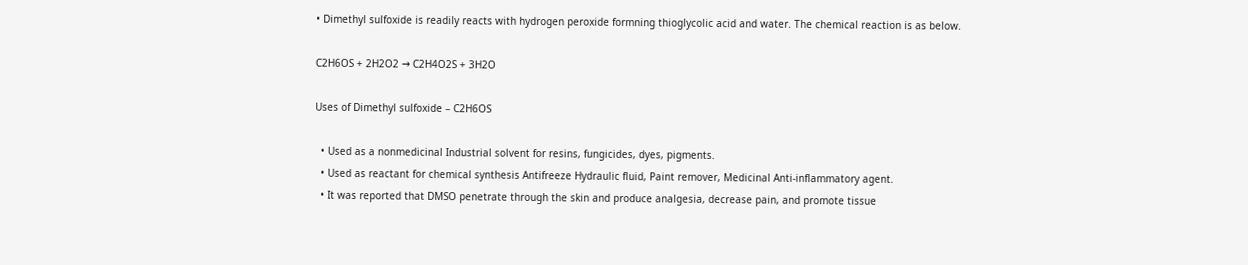• Dimethyl sulfoxide is readily reacts with hydrogen peroxide formning thioglycolic acid and water. The chemical reaction is as below.

C2H6OS + 2H2O2 → C2H4O2S + 3H2O

Uses of Dimethyl sulfoxide – C2H6OS

  • Used as a nonmedicinal Industrial solvent for resins, fungicides, dyes, pigments.
  • Used as reactant for chemical synthesis Antifreeze Hydraulic fluid, Paint remover, Medicinal Anti-inflammatory agent.
  • It was reported that DMSO penetrate through the skin and produce analgesia, decrease pain, and promote tissue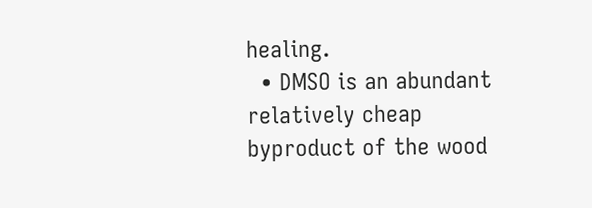healing.
  • DMSO is an abundant relatively cheap byproduct of the wood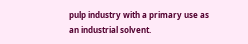pulp industry with a primary use as an industrial solvent.